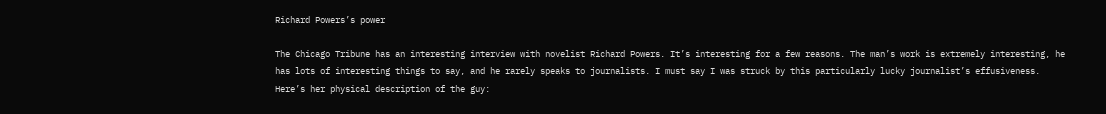Richard Powers’s power

The Chicago Tribune has an interesting interview with novelist Richard Powers. It’s interesting for a few reasons. The man’s work is extremely interesting, he has lots of interesting things to say, and he rarely speaks to journalists. I must say I was struck by this particularly lucky journalist’s effusiveness. Here’s her physical description of the guy: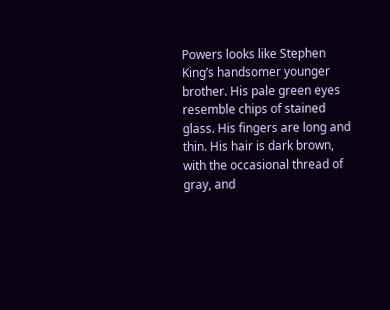Powers looks like Stephen King’s handsomer younger brother. His pale green eyes resemble chips of stained glass. His fingers are long and thin. His hair is dark brown, with the occasional thread of gray, and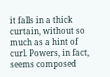it falls in a thick curtain, without so much as a hint of curl. Powers, in fact, seems composed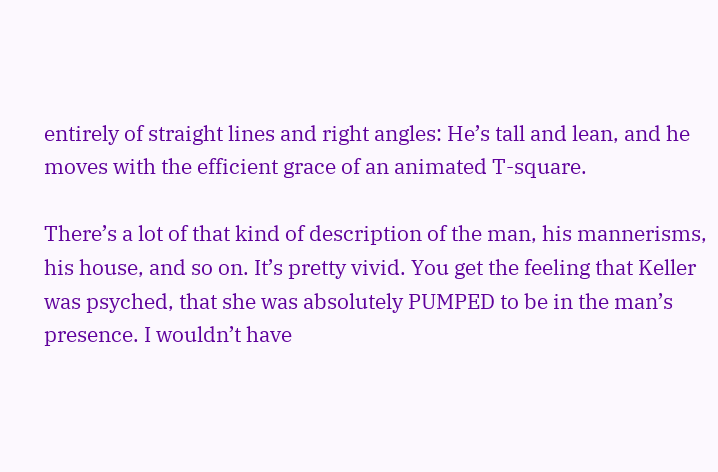entirely of straight lines and right angles: He’s tall and lean, and he moves with the efficient grace of an animated T-square.

There’s a lot of that kind of description of the man, his mannerisms, his house, and so on. It’s pretty vivid. You get the feeling that Keller was psyched, that she was absolutely PUMPED to be in the man’s presence. I wouldn’t have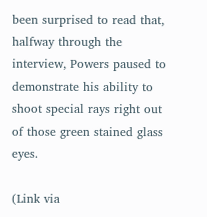been surprised to read that, halfway through the interview, Powers paused to demonstrate his ability to shoot special rays right out of those green stained glass eyes.

(Link via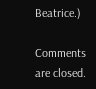Beatrice.)

Comments are closed.